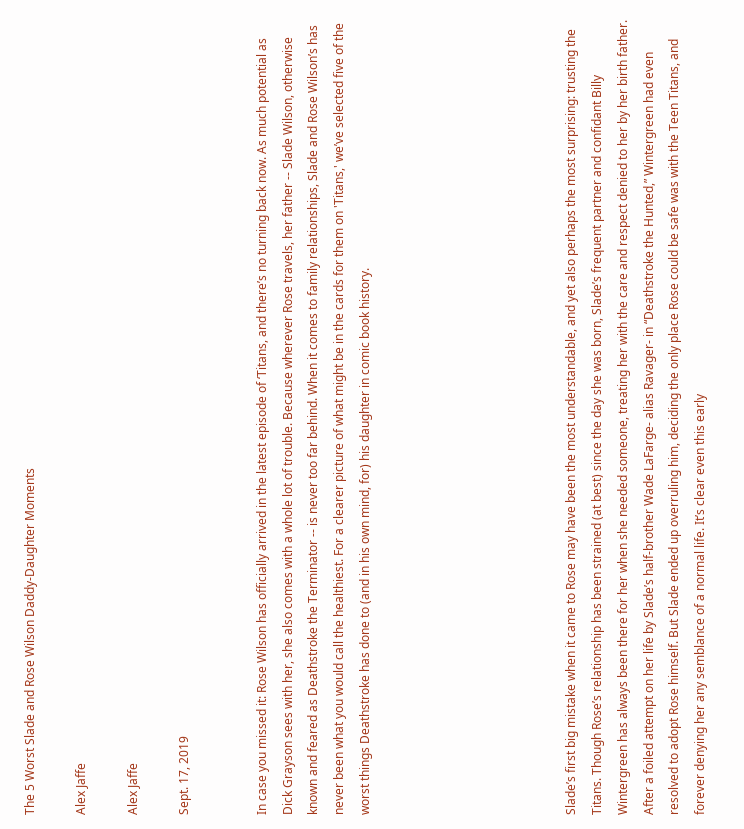The 5 Worst Slade and Rose Wilson Daddy-Daughter Moments

Alex Jaffe

Alex Jaffe

Sept. 17, 2019


In case you missed it: Rose Wilson has officially arrived in the latest episode of ‘Titans, and there’s no turning back now. As much potential as Dick Grayson sees with her, she also comes with a whole lot of trouble. Because wherever Rose travels, her father -- Slade Wilson, otherwise known and feared as Deathstroke the Terminator -- is never too far behind. When it comes to family relationships, Slade and Rose Wilson’s has never been what you would call the healthiest. For a clearer picture of what might be in the cards for them on 'Titans,' we’ve selected five of the worst things Deathstroke has done to (and in his own mind, for) his daughter in comic book history.







Slade’s first big mistake when it came to Rose may have been the most understandable, and yet also perhaps the most surprising: trusting the Titans. Though Rose’s relationship has been strained (at best) since the day she was born, Slade’s frequent partner and confidant Billy Wintergreen has always been there for her when she needed someone, treating her with the care and respect denied to her by her birth father. After a foiled attempt on her life by Slade’s half-brother Wade LaFarge- alias Ravager- in “Deathstroke the Hunted,” Wintergreen had even resolved to adopt Rose himself. But Slade ended up overruling him, deciding the only place Rose could be safe was with the Teen Titans, and forever denying her any semblance of a normal life. It’s clear even this early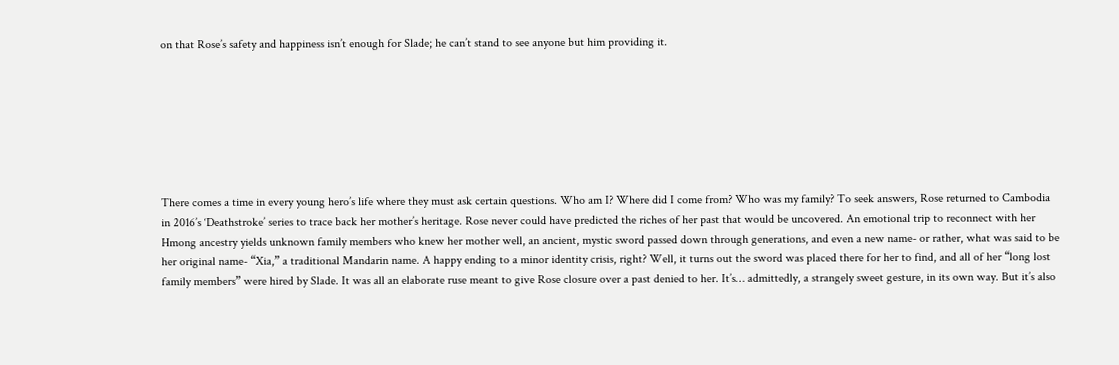on that Rose’s safety and happiness isn’t enough for Slade; he can’t stand to see anyone but him providing it.







There comes a time in every young hero’s life where they must ask certain questions. Who am I? Where did I come from? Who was my family? To seek answers, Rose returned to Cambodia in 2016’s ‘Deathstroke’ series to trace back her mother’s heritage. Rose never could have predicted the riches of her past that would be uncovered. An emotional trip to reconnect with her Hmong ancestry yields unknown family members who knew her mother well, an ancient, mystic sword passed down through generations, and even a new name- or rather, what was said to be her original name- “Xia,” a traditional Mandarin name. A happy ending to a minor identity crisis, right? Well, it turns out the sword was placed there for her to find, and all of her “long lost family members” were hired by Slade. It was all an elaborate ruse meant to give Rose closure over a past denied to her. It’s… admittedly, a strangely sweet gesture, in its own way. But it’s also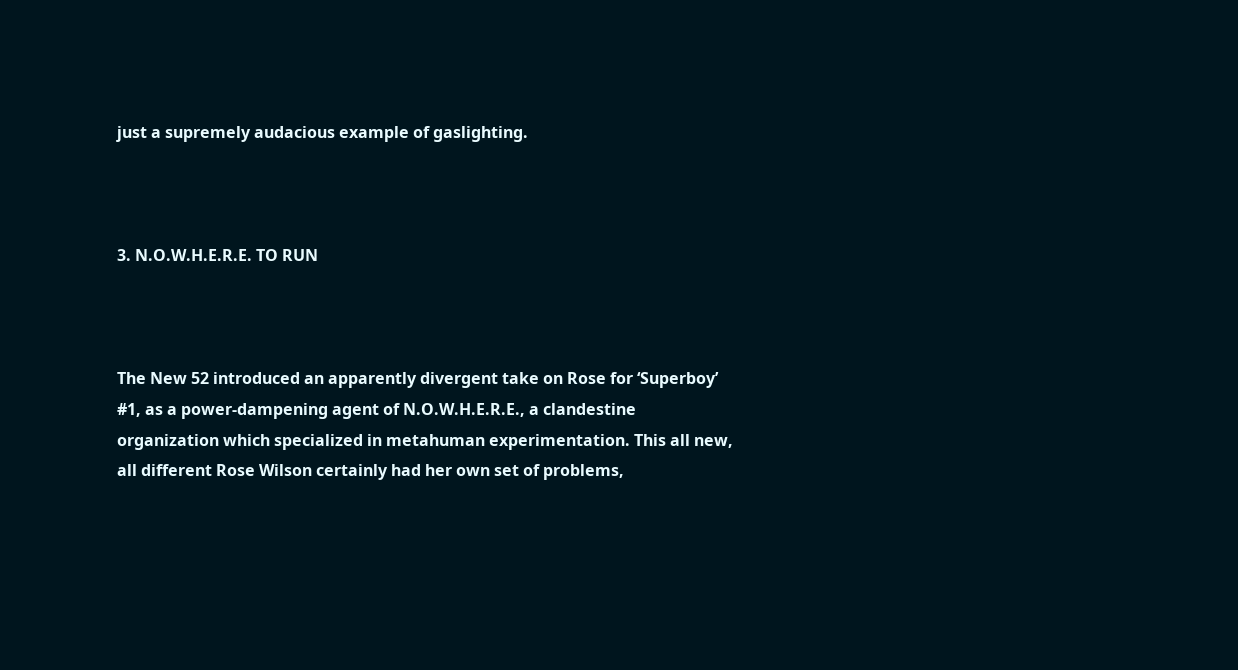just a supremely audacious example of gaslighting.



3. N.O.W.H.E.R.E. TO RUN



The New 52 introduced an apparently divergent take on Rose for ‘Superboy’ #1, as a power-dampening agent of N.O.W.H.E.R.E., a clandestine organization which specialized in metahuman experimentation. This all new, all different Rose Wilson certainly had her own set of problems,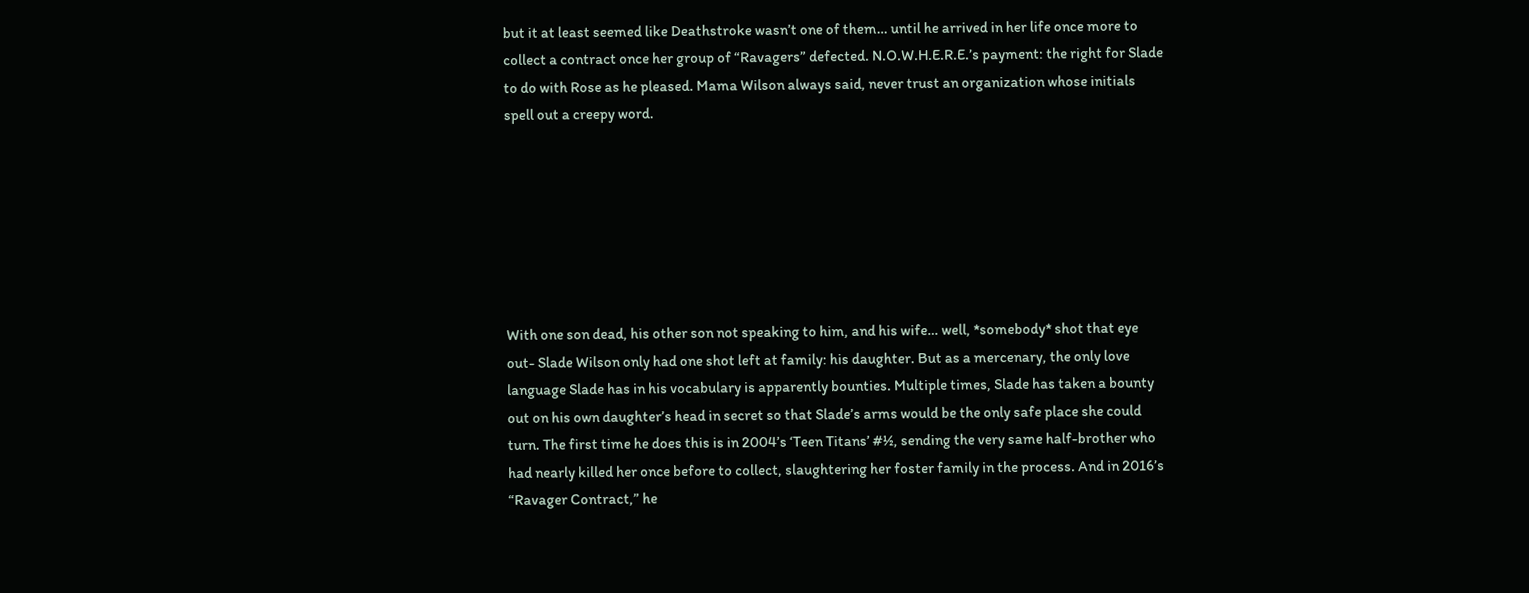but it at least seemed like Deathstroke wasn’t one of them… until he arrived in her life once more to collect a contract once her group of “Ravagers” defected. N.O.W.H.E.R.E.’s payment: the right for Slade to do with Rose as he pleased. Mama Wilson always said, never trust an organization whose initials spell out a creepy word.







With one son dead, his other son not speaking to him, and his wife… well, *somebody* shot that eye out- Slade Wilson only had one shot left at family: his daughter. But as a mercenary, the only love language Slade has in his vocabulary is apparently bounties. Multiple times, Slade has taken a bounty out on his own daughter’s head in secret so that Slade’s arms would be the only safe place she could turn. The first time he does this is in 2004’s ‘Teen Titans’ #½, sending the very same half-brother who had nearly killed her once before to collect, slaughtering her foster family in the process. And in 2016’s “Ravager Contract,” he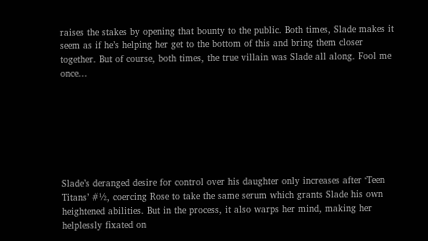raises the stakes by opening that bounty to the public. Both times, Slade makes it seem as if he’s helping her get to the bottom of this and bring them closer together. But of course, both times, the true villain was Slade all along. Fool me once...







Slade’s deranged desire for control over his daughter only increases after ‘Teen Titans’ #½, coercing Rose to take the same serum which grants Slade his own heightened abilities. But in the process, it also warps her mind, making her helplessly fixated on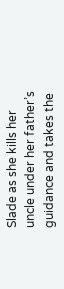Slade as she kills her uncle under her father’s guidance and takes the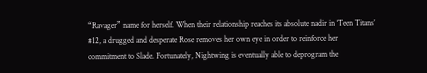“Ravager” name for herself. When their relationship reaches its absolute nadir in ‘Teen Titans’ #12, a drugged and desperate Rose removes her own eye in order to reinforce her commitment to Slade. Fortunately, Nightwing is eventually able to deprogram the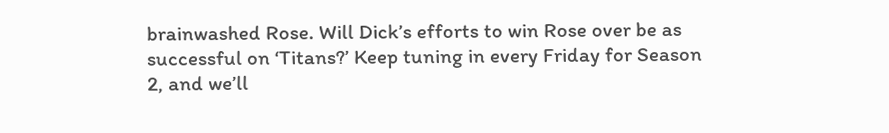brainwashed Rose. Will Dick’s efforts to win Rose over be as successful on ‘Titans?’ Keep tuning in every Friday for Season 2, and we’ll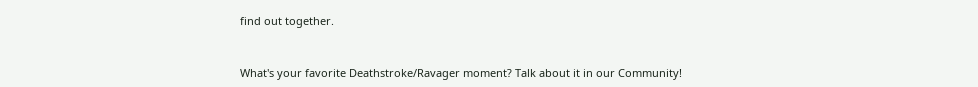find out together.



What's your favorite Deathstroke/Ravager moment? Talk about it in our Community!